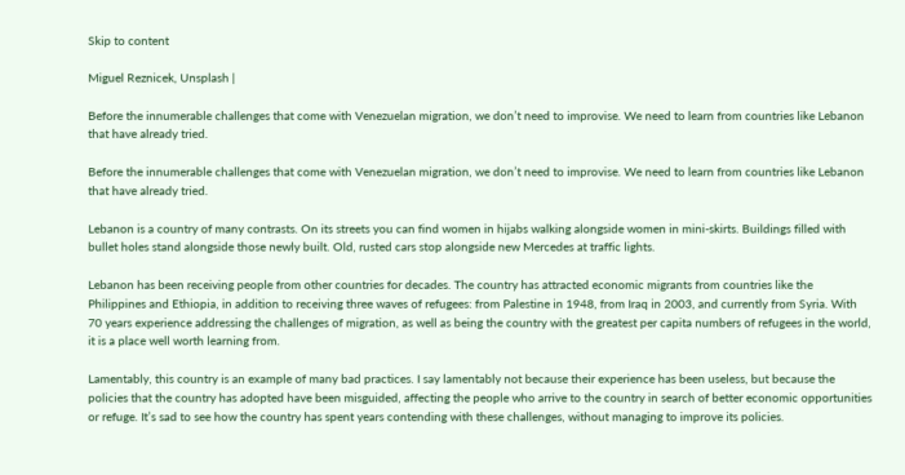Skip to content

Miguel Reznicek, Unsplash |

Before the innumerable challenges that come with Venezuelan migration, we don’t need to improvise. We need to learn from countries like Lebanon that have already tried.

Before the innumerable challenges that come with Venezuelan migration, we don’t need to improvise. We need to learn from countries like Lebanon that have already tried.

Lebanon is a country of many contrasts. On its streets you can find women in hijabs walking alongside women in mini-skirts. Buildings filled with bullet holes stand alongside those newly built. Old, rusted cars stop alongside new Mercedes at traffic lights.

Lebanon has been receiving people from other countries for decades. The country has attracted economic migrants from countries like the Philippines and Ethiopia, in addition to receiving three waves of refugees: from Palestine in 1948, from Iraq in 2003, and currently from Syria. With 70 years experience addressing the challenges of migration, as well as being the country with the greatest per capita numbers of refugees in the world, it is a place well worth learning from.

Lamentably, this country is an example of many bad practices. I say lamentably not because their experience has been useless, but because the policies that the country has adopted have been misguided, affecting the people who arrive to the country in search of better economic opportunities or refuge. It’s sad to see how the country has spent years contending with these challenges, without managing to improve its policies.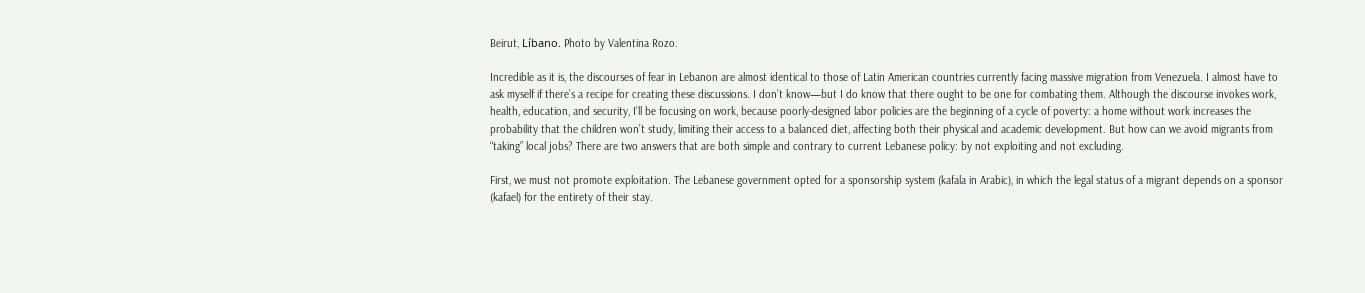Beirut, Líbano. Photo by Valentina Rozo.

Incredible as it is, the discourses of fear in Lebanon are almost identical to those of Latin American countries currently facing massive migration from Venezuela. I almost have to ask myself if there’s a recipe for creating these discussions. I don’t know—but I do know that there ought to be one for combating them. Although the discourse invokes work, health, education, and security, I’ll be focusing on work, because poorly-designed labor policies are the beginning of a cycle of poverty: a home without work increases the probability that the children won’t study, limiting their access to a balanced diet, affecting both their physical and academic development. But how can we avoid migrants from “taking” local jobs? There are two answers that are both simple and contrary to current Lebanese policy: by not exploiting and not excluding.

First, we must not promote exploitation. The Lebanese government opted for a sponsorship system (kafala in Arabic), in which the legal status of a migrant depends on a sponsor (kafael) for the entirety of their stay.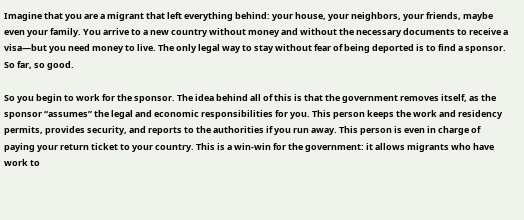Imagine that you are a migrant that left everything behind: your house, your neighbors, your friends, maybe even your family. You arrive to a new country without money and without the necessary documents to receive a visa—but you need money to live. The only legal way to stay without fear of being deported is to find a sponsor. So far, so good.

So you begin to work for the sponsor. The idea behind all of this is that the government removes itself, as the sponsor “assumes” the legal and economic responsibilities for you. This person keeps the work and residency permits, provides security, and reports to the authorities if you run away. This person is even in charge of paying your return ticket to your country. This is a win-win for the government: it allows migrants who have work to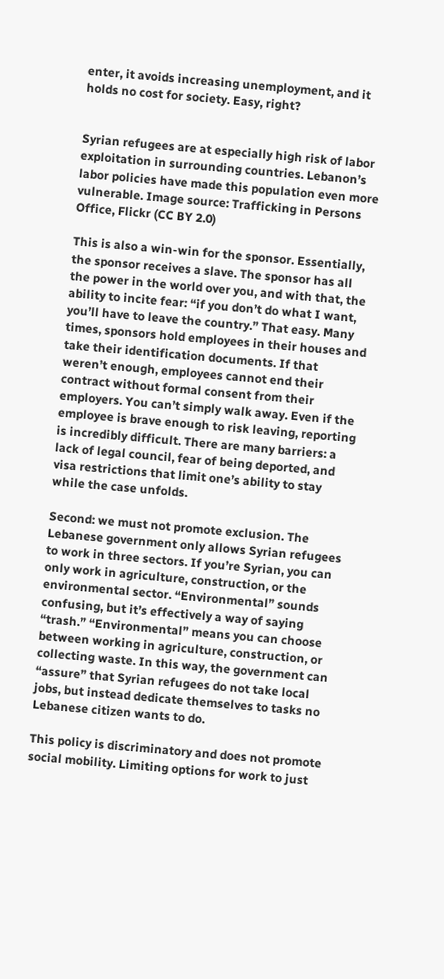enter, it avoids increasing unemployment, and it holds no cost for society. Easy, right?


Syrian refugees are at especially high risk of labor exploitation in surrounding countries. Lebanon’s labor policies have made this population even more vulnerable. Image source: Trafficking in Persons Office, Flickr (CC BY 2.0)

This is also a win-win for the sponsor. Essentially, the sponsor receives a slave. The sponsor has all the power in the world over you, and with that, the ability to incite fear: “if you don’t do what I want, you’ll have to leave the country.” That easy. Many times, sponsors hold employees in their houses and take their identification documents. If that weren’t enough, employees cannot end their contract without formal consent from their employers. You can’t simply walk away. Even if the employee is brave enough to risk leaving, reporting is incredibly difficult. There are many barriers: a lack of legal council, fear of being deported, and visa restrictions that limit one’s ability to stay while the case unfolds.

Second: we must not promote exclusion. The Lebanese government only allows Syrian refugees to work in three sectors. If you’re Syrian, you can only work in agriculture, construction, or the environmental sector. “Environmental” sounds confusing, but it’s effectively a way of saying “trash.” “Environmental” means you can choose between working in agriculture, construction, or collecting waste. In this way, the government can “assure” that Syrian refugees do not take local jobs, but instead dedicate themselves to tasks no Lebanese citizen wants to do.

This policy is discriminatory and does not promote social mobility. Limiting options for work to just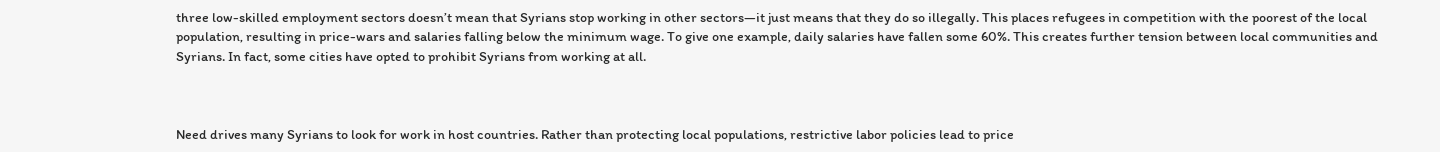three low-skilled employment sectors doesn’t mean that Syrians stop working in other sectors—it just means that they do so illegally. This places refugees in competition with the poorest of the local population, resulting in price-wars and salaries falling below the minimum wage. To give one example, daily salaries have fallen some 60%. This creates further tension between local communities and Syrians. In fact, some cities have opted to prohibit Syrians from working at all.



Need drives many Syrians to look for work in host countries. Rather than protecting local populations, restrictive labor policies lead to price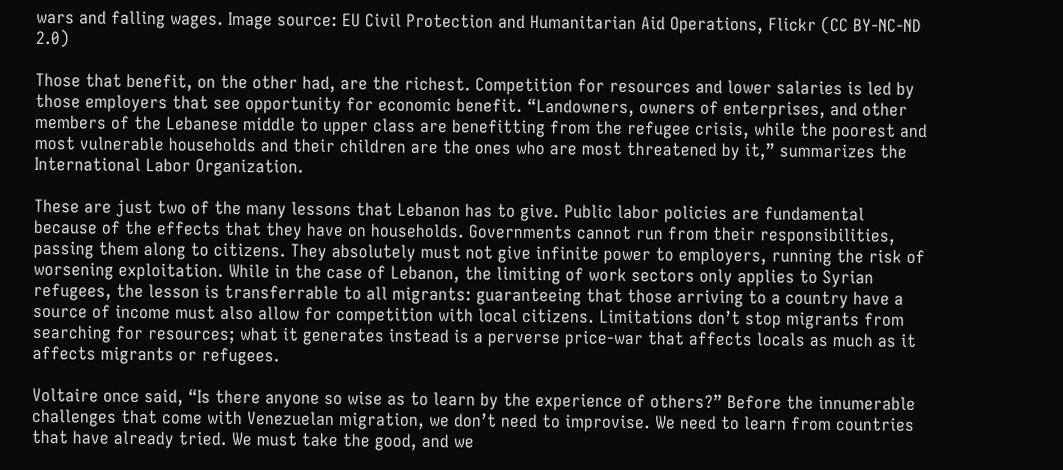wars and falling wages. Image source: EU Civil Protection and Humanitarian Aid Operations, Flickr (CC BY-NC-ND 2.0)

Those that benefit, on the other had, are the richest. Competition for resources and lower salaries is led by those employers that see opportunity for economic benefit. “Landowners, owners of enterprises, and other members of the Lebanese middle to upper class are benefitting from the refugee crisis, while the poorest and most vulnerable households and their children are the ones who are most threatened by it,” summarizes the International Labor Organization.

These are just two of the many lessons that Lebanon has to give. Public labor policies are fundamental because of the effects that they have on households. Governments cannot run from their responsibilities, passing them along to citizens. They absolutely must not give infinite power to employers, running the risk of worsening exploitation. While in the case of Lebanon, the limiting of work sectors only applies to Syrian refugees, the lesson is transferrable to all migrants: guaranteeing that those arriving to a country have a source of income must also allow for competition with local citizens. Limitations don’t stop migrants from searching for resources; what it generates instead is a perverse price-war that affects locals as much as it affects migrants or refugees.

Voltaire once said, “Is there anyone so wise as to learn by the experience of others?” Before the innumerable challenges that come with Venezuelan migration, we don’t need to improvise. We need to learn from countries that have already tried. We must take the good, and we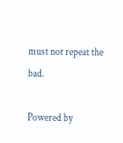must not repeat the bad.

Powered by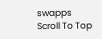swapps
Scroll To Top